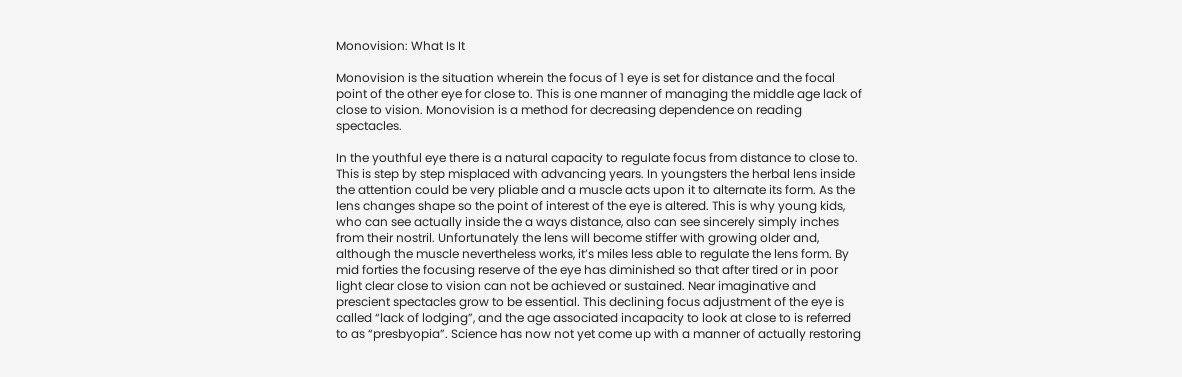Monovision: What Is It

Monovision is the situation wherein the focus of 1 eye is set for distance and the focal point of the other eye for close to. This is one manner of managing the middle age lack of close to vision. Monovision is a method for decreasing dependence on reading spectacles.

In the youthful eye there is a natural capacity to regulate focus from distance to close to. This is step by step misplaced with advancing years. In youngsters the herbal lens inside the attention could be very pliable and a muscle acts upon it to alternate its form. As the lens changes shape so the point of interest of the eye is altered. This is why young kids, who can see actually inside the a ways distance, also can see sincerely simply inches from their nostril. Unfortunately the lens will become stiffer with growing older and, although the muscle nevertheless works, it’s miles less able to regulate the lens form. By mid forties the focusing reserve of the eye has diminished so that after tired or in poor light clear close to vision can not be achieved or sustained. Near imaginative and prescient spectacles grow to be essential. This declining focus adjustment of the eye is called “lack of lodging”, and the age associated incapacity to look at close to is referred to as “presbyopia”. Science has now not yet come up with a manner of actually restoring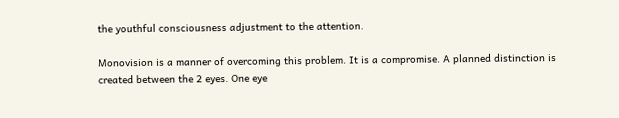the youthful consciousness adjustment to the attention.

Monovision is a manner of overcoming this problem. It is a compromise. A planned distinction is created between the 2 eyes. One eye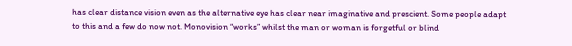has clear distance vision even as the alternative eye has clear near imaginative and prescient. Some people adapt to this and a few do now not. Monovision “works” whilst the man or woman is forgetful or blind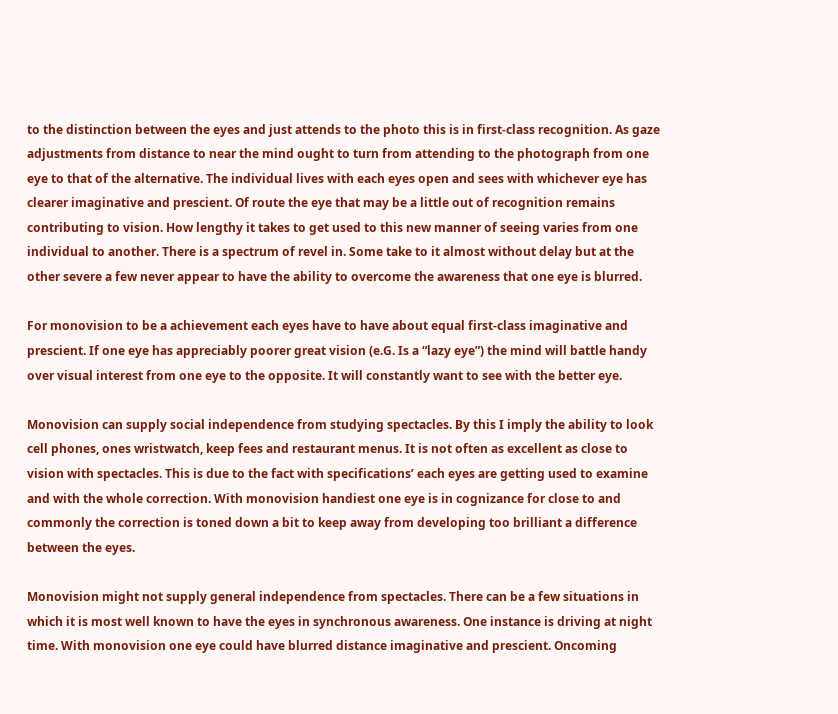to the distinction between the eyes and just attends to the photo this is in first-class recognition. As gaze adjustments from distance to near the mind ought to turn from attending to the photograph from one eye to that of the alternative. The individual lives with each eyes open and sees with whichever eye has clearer imaginative and prescient. Of route the eye that may be a little out of recognition remains contributing to vision. How lengthy it takes to get used to this new manner of seeing varies from one individual to another. There is a spectrum of revel in. Some take to it almost without delay but at the other severe a few never appear to have the ability to overcome the awareness that one eye is blurred.

For monovision to be a achievement each eyes have to have about equal first-class imaginative and prescient. If one eye has appreciably poorer great vision (e.G. Is a “lazy eye”) the mind will battle handy over visual interest from one eye to the opposite. It will constantly want to see with the better eye.

Monovision can supply social independence from studying spectacles. By this I imply the ability to look cell phones, ones wristwatch, keep fees and restaurant menus. It is not often as excellent as close to vision with spectacles. This is due to the fact with specifications’ each eyes are getting used to examine and with the whole correction. With monovision handiest one eye is in cognizance for close to and commonly the correction is toned down a bit to keep away from developing too brilliant a difference between the eyes.

Monovision might not supply general independence from spectacles. There can be a few situations in which it is most well known to have the eyes in synchronous awareness. One instance is driving at night time. With monovision one eye could have blurred distance imaginative and prescient. Oncoming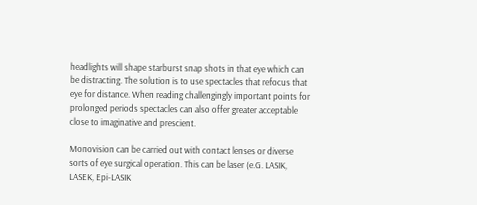headlights will shape starburst snap shots in that eye which can be distracting. The solution is to use spectacles that refocus that eye for distance. When reading challengingly important points for prolonged periods spectacles can also offer greater acceptable close to imaginative and prescient.

Monovision can be carried out with contact lenses or diverse sorts of eye surgical operation. This can be laser (e.G. LASIK, LASEK, Epi-LASIK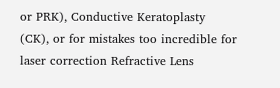or PRK), Conductive Keratoplasty (CK), or for mistakes too incredible for laser correction Refractive Lens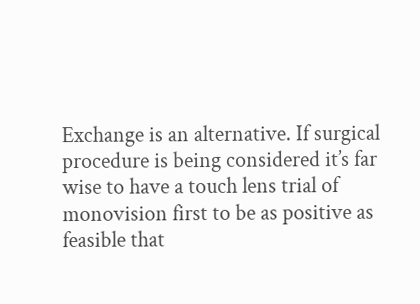Exchange is an alternative. If surgical procedure is being considered it’s far wise to have a touch lens trial of monovision first to be as positive as feasible that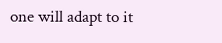one will adapt to it